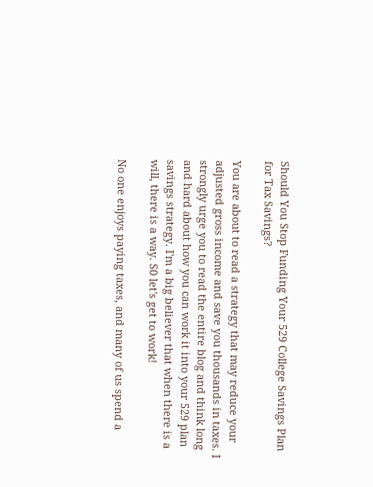Should You Stop Funding Your 529 College Savings Plan for Tax Savings?

You are about to read a strategy that may reduce your adjusted gross income and save you thousands in taxes. I strongly urge you to read the entire blog and think long and hard about how you can work it into your 529 plan savings strategy. I'm a big believer that when there is a will, there is a way. S0 let's get to work!

No one enjoys paying taxes, and many of us spend a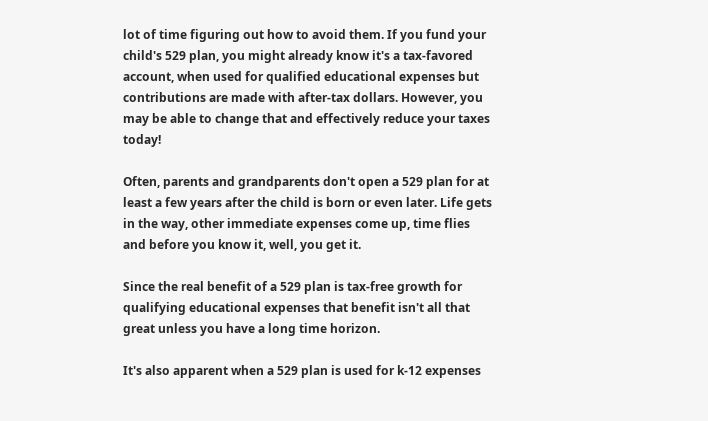lot of time figuring out how to avoid them. If you fund your child's 529 plan, you might already know it's a tax-favored account, when used for qualified educational expenses but contributions are made with after-tax dollars. However, you may be able to change that and effectively reduce your taxes today!

Often, parents and grandparents don't open a 529 plan for at least a few years after the child is born or even later. Life gets in the way, other immediate expenses come up, time flies and before you know it, well, you get it.

Since the real benefit of a 529 plan is tax-free growth for qualifying educational expenses that benefit isn't all that great unless you have a long time horizon.

It's also apparent when a 529 plan is used for k-12 expenses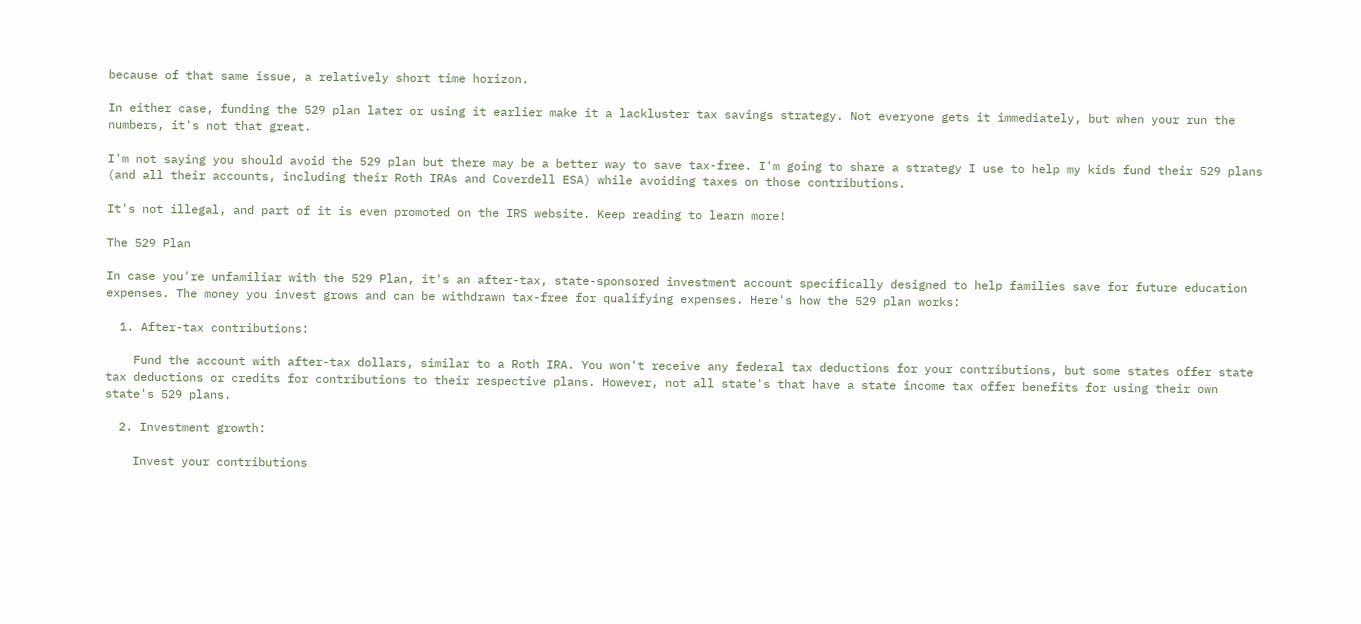because of that same issue, a relatively short time horizon.

In either case, funding the 529 plan later or using it earlier make it a lackluster tax savings strategy. Not everyone gets it immediately, but when your run the numbers, it's not that great.

I'm not saying you should avoid the 529 plan but there may be a better way to save tax-free. I'm going to share a strategy I use to help my kids fund their 529 plans (and all their accounts, including their Roth IRAs and Coverdell ESA) while avoiding taxes on those contributions.

It's not illegal, and part of it is even promoted on the IRS website. Keep reading to learn more!

The 529 Plan

In case you're unfamiliar with the 529 Plan, it's an after-tax, state-sponsored investment account specifically designed to help families save for future education expenses. The money you invest grows and can be withdrawn tax-free for qualifying expenses. Here's how the 529 plan works:

  1. After-tax contributions:

    Fund the account with after-tax dollars, similar to a Roth IRA. You won't receive any federal tax deductions for your contributions, but some states offer state tax deductions or credits for contributions to their respective plans. However, not all state's that have a state income tax offer benefits for using their own state's 529 plans.

  2. Investment growth:

    Invest your contributions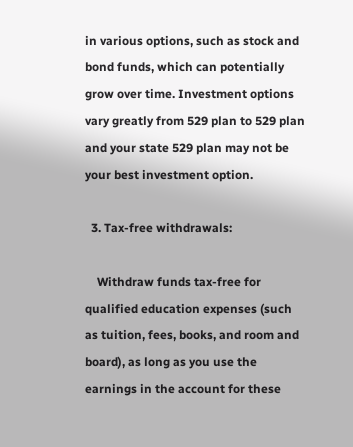in various options, such as stock and bond funds, which can potentially grow over time. Investment options vary greatly from 529 plan to 529 plan and your state 529 plan may not be your best investment option.

  3. Tax-free withdrawals:

    Withdraw funds tax-free for qualified education expenses (such as tuition, fees, books, and room and board), as long as you use the earnings in the account for these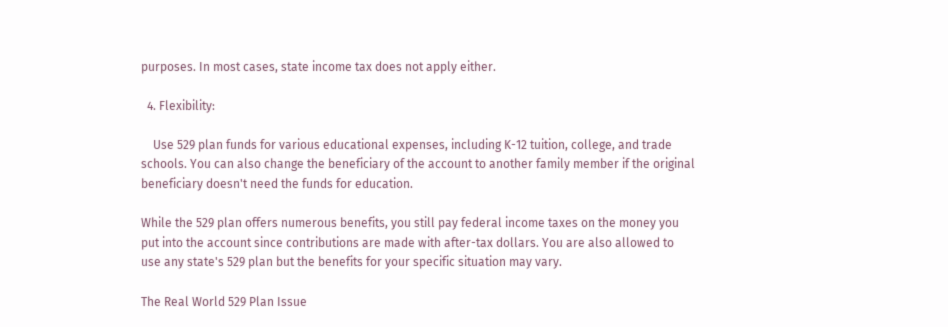purposes. In most cases, state income tax does not apply either.

  4. Flexibility:

    Use 529 plan funds for various educational expenses, including K-12 tuition, college, and trade schools. You can also change the beneficiary of the account to another family member if the original beneficiary doesn't need the funds for education.

While the 529 plan offers numerous benefits, you still pay federal income taxes on the money you put into the account since contributions are made with after-tax dollars. You are also allowed to use any state's 529 plan but the benefits for your specific situation may vary.

The Real World 529 Plan Issue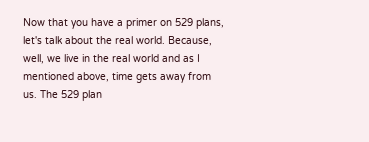Now that you have a primer on 529 plans, let's talk about the real world. Because, well, we live in the real world and as I mentioned above, time gets away from us. The 529 plan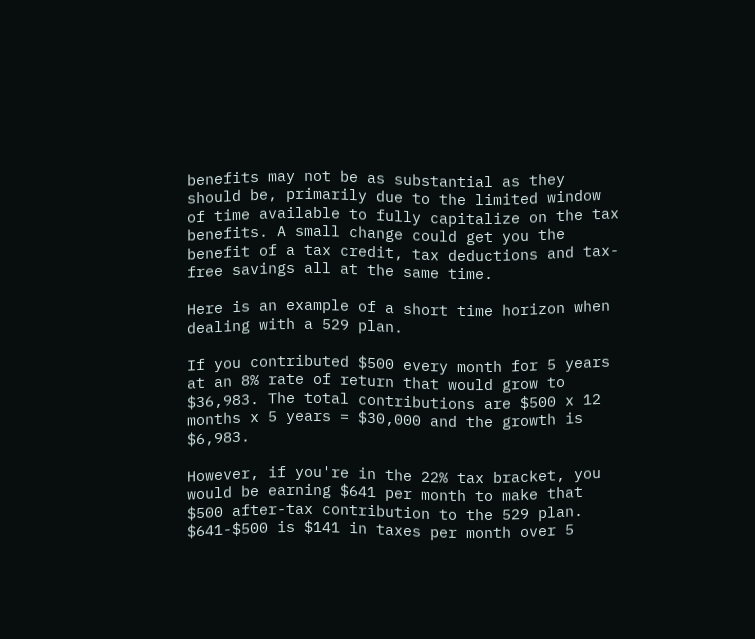benefits may not be as substantial as they should be, primarily due to the limited window of time available to fully capitalize on the tax benefits. A small change could get you the benefit of a tax credit, tax deductions and tax-free savings all at the same time.

Here is an example of a short time horizon when dealing with a 529 plan.

If you contributed $500 every month for 5 years at an 8% rate of return that would grow to $36,983. The total contributions are $500 x 12 months x 5 years = $30,000 and the growth is $6,983.

However, if you're in the 22% tax bracket, you would be earning $641 per month to make that $500 after-tax contribution to the 529 plan. $641-$500 is $141 in taxes per month over 5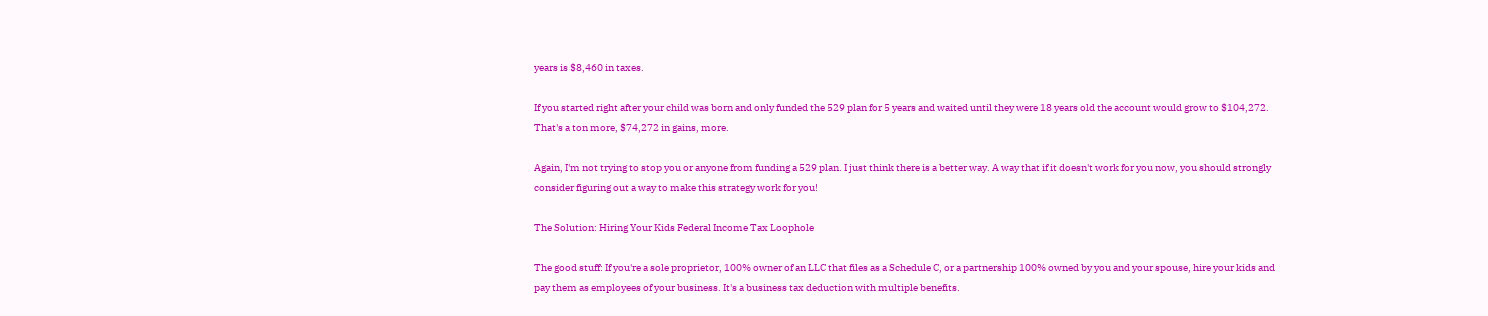years is $8,460 in taxes.

If you started right after your child was born and only funded the 529 plan for 5 years and waited until they were 18 years old the account would grow to $104,272. That's a ton more, $74,272 in gains, more.

Again, I'm not trying to stop you or anyone from funding a 529 plan. I just think there is a better way. A way that if it doesn't work for you now, you should strongly consider figuring out a way to make this strategy work for you!

The Solution: Hiring Your Kids Federal Income Tax Loophole

The good stuff: If you're a sole proprietor, 100% owner of an LLC that files as a Schedule C, or a partnership 100% owned by you and your spouse, hire your kids and pay them as employees of your business. It's a business tax deduction with multiple benefits.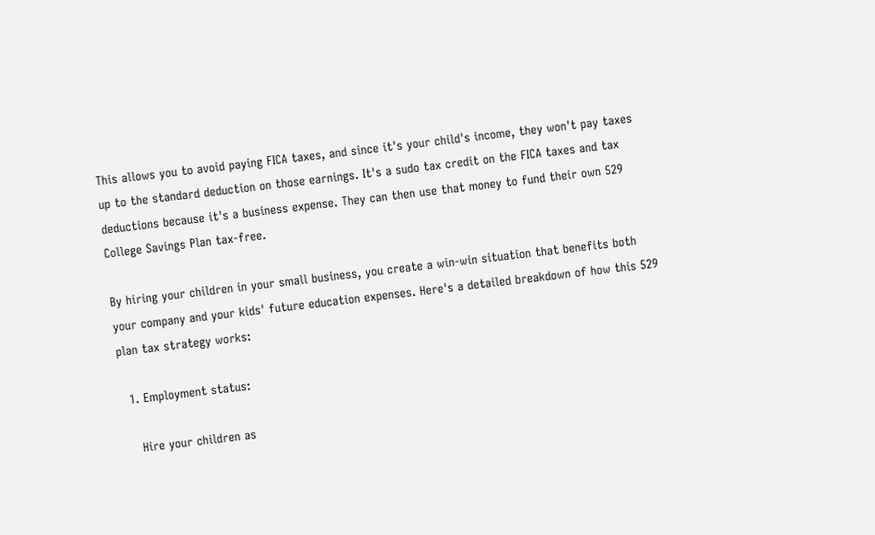This allows you to avoid paying FICA taxes, and since it's your child's income, they won't pay taxes up to the standard deduction on those earnings. It's a sudo tax credit on the FICA taxes and tax deductions because it's a business expense. They can then use that money to fund their own 529 College Savings Plan tax-free.

By hiring your children in your small business, you create a win-win situation that benefits both your company and your kids' future education expenses. Here's a detailed breakdown of how this 529 plan tax strategy works:

  1. Employment status:

    Hire your children as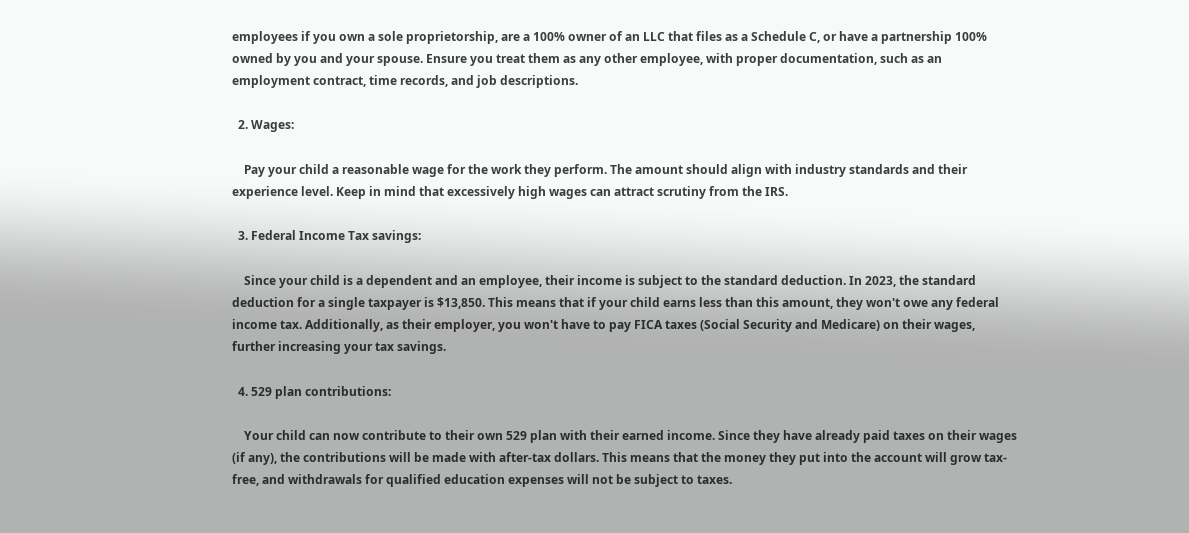employees if you own a sole proprietorship, are a 100% owner of an LLC that files as a Schedule C, or have a partnership 100% owned by you and your spouse. Ensure you treat them as any other employee, with proper documentation, such as an employment contract, time records, and job descriptions.

  2. Wages:

    Pay your child a reasonable wage for the work they perform. The amount should align with industry standards and their experience level. Keep in mind that excessively high wages can attract scrutiny from the IRS.

  3. Federal Income Tax savings:

    Since your child is a dependent and an employee, their income is subject to the standard deduction. In 2023, the standard deduction for a single taxpayer is $13,850. This means that if your child earns less than this amount, they won't owe any federal income tax. Additionally, as their employer, you won't have to pay FICA taxes (Social Security and Medicare) on their wages, further increasing your tax savings.

  4. 529 plan contributions:

    Your child can now contribute to their own 529 plan with their earned income. Since they have already paid taxes on their wages (if any), the contributions will be made with after-tax dollars. This means that the money they put into the account will grow tax-free, and withdrawals for qualified education expenses will not be subject to taxes.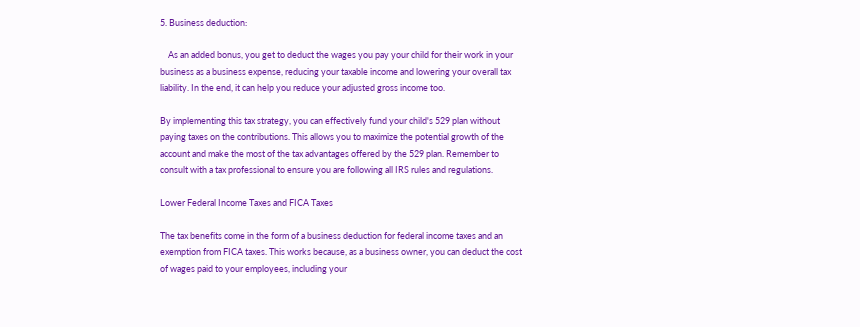5. Business deduction:

    As an added bonus, you get to deduct the wages you pay your child for their work in your business as a business expense, reducing your taxable income and lowering your overall tax liability. In the end, it can help you reduce your adjusted gross income too.

By implementing this tax strategy, you can effectively fund your child's 529 plan without paying taxes on the contributions. This allows you to maximize the potential growth of the account and make the most of the tax advantages offered by the 529 plan. Remember to consult with a tax professional to ensure you are following all IRS rules and regulations.

Lower Federal Income Taxes and FICA Taxes

The tax benefits come in the form of a business deduction for federal income taxes and an exemption from FICA taxes. This works because, as a business owner, you can deduct the cost of wages paid to your employees, including your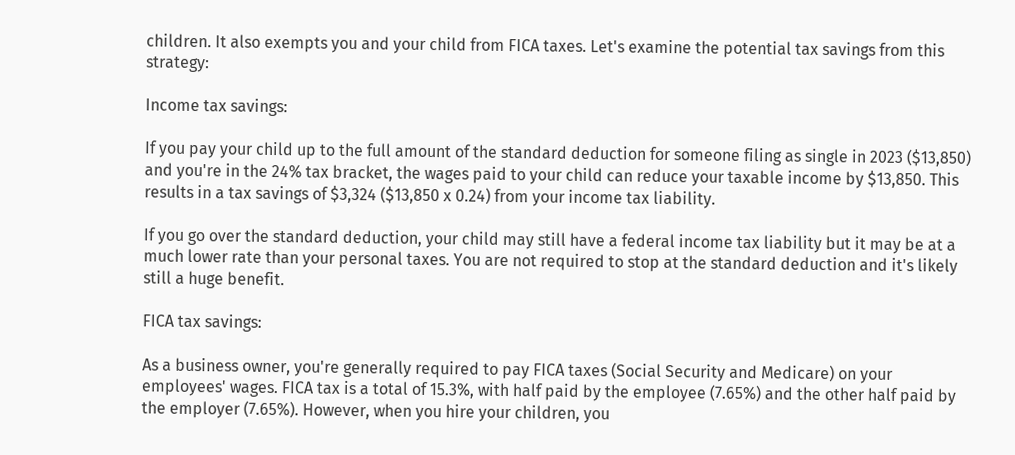children. It also exempts you and your child from FICA taxes. Let's examine the potential tax savings from this strategy:

Income tax savings:

If you pay your child up to the full amount of the standard deduction for someone filing as single in 2023 ($13,850) and you're in the 24% tax bracket, the wages paid to your child can reduce your taxable income by $13,850. This results in a tax savings of $3,324 ($13,850 x 0.24) from your income tax liability.

If you go over the standard deduction, your child may still have a federal income tax liability but it may be at a much lower rate than your personal taxes. You are not required to stop at the standard deduction and it's likely still a huge benefit.

FICA tax savings:

As a business owner, you're generally required to pay FICA taxes (Social Security and Medicare) on your employees' wages. FICA tax is a total of 15.3%, with half paid by the employee (7.65%) and the other half paid by the employer (7.65%). However, when you hire your children, you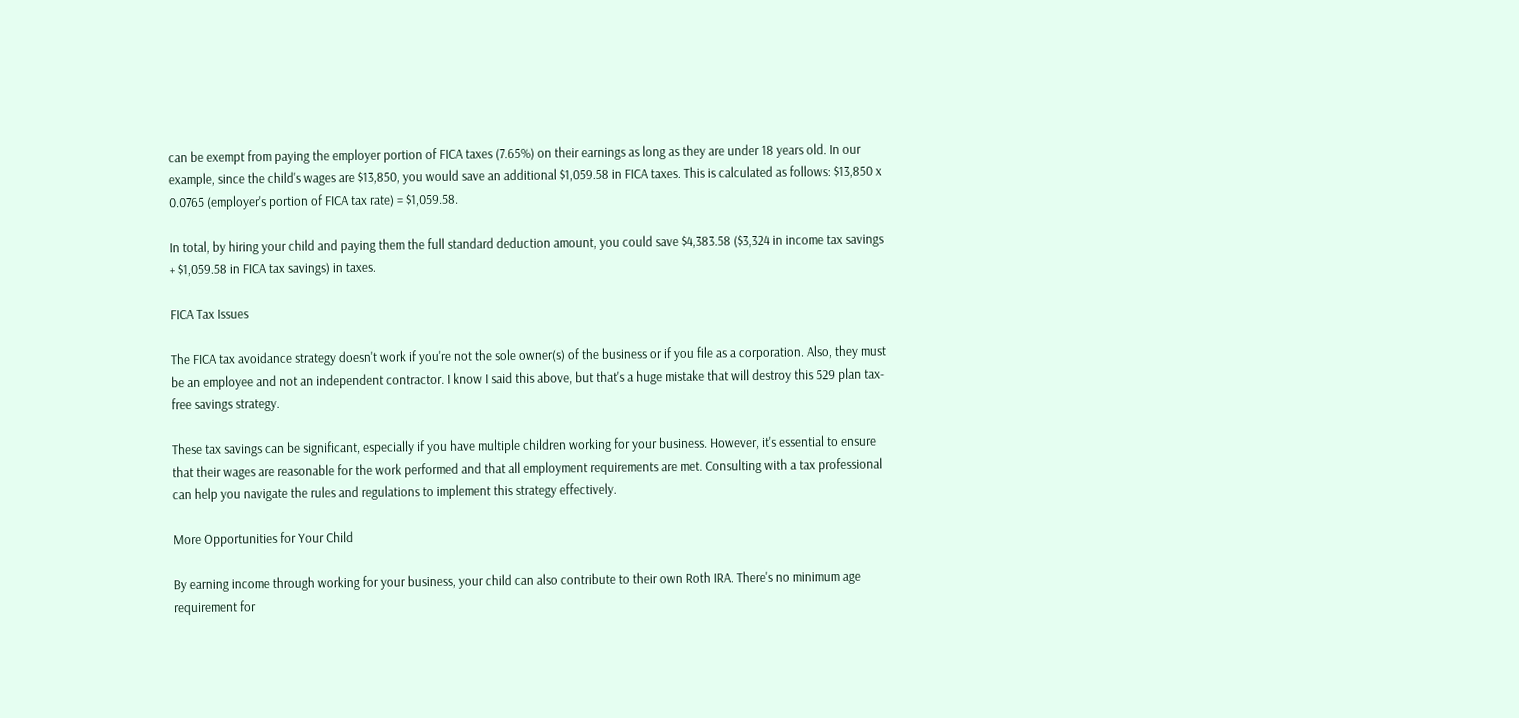can be exempt from paying the employer portion of FICA taxes (7.65%) on their earnings as long as they are under 18 years old. In our example, since the child's wages are $13,850, you would save an additional $1,059.58 in FICA taxes. This is calculated as follows: $13,850 x 0.0765 (employer's portion of FICA tax rate) = $1,059.58.

In total, by hiring your child and paying them the full standard deduction amount, you could save $4,383.58 ($3,324 in income tax savings + $1,059.58 in FICA tax savings) in taxes.

FICA Tax Issues

The FICA tax avoidance strategy doesn't work if you're not the sole owner(s) of the business or if you file as a corporation. Also, they must be an employee and not an independent contractor. I know I said this above, but that's a huge mistake that will destroy this 529 plan tax-free savings strategy.

These tax savings can be significant, especially if you have multiple children working for your business. However, it's essential to ensure that their wages are reasonable for the work performed and that all employment requirements are met. Consulting with a tax professional can help you navigate the rules and regulations to implement this strategy effectively.

More Opportunities for Your Child

By earning income through working for your business, your child can also contribute to their own Roth IRA. There's no minimum age requirement for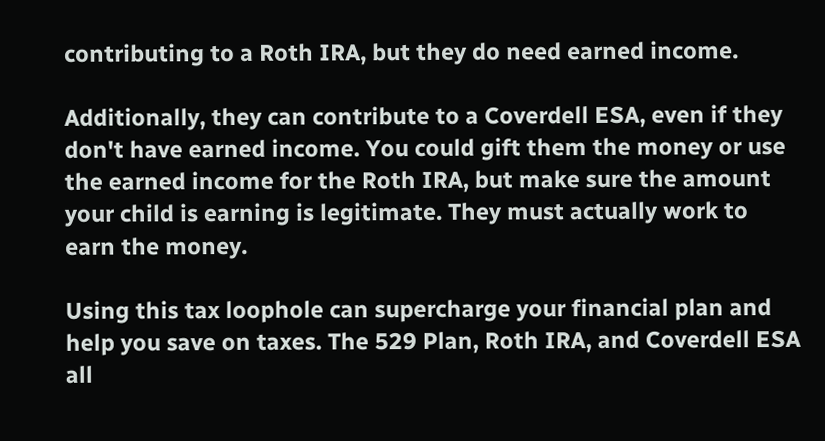contributing to a Roth IRA, but they do need earned income.

Additionally, they can contribute to a Coverdell ESA, even if they don't have earned income. You could gift them the money or use the earned income for the Roth IRA, but make sure the amount your child is earning is legitimate. They must actually work to earn the money.

Using this tax loophole can supercharge your financial plan and help you save on taxes. The 529 Plan, Roth IRA, and Coverdell ESA all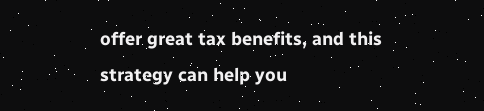offer great tax benefits, and this strategy can help you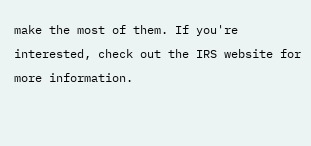make the most of them. If you're interested, check out the IRS website for more information.